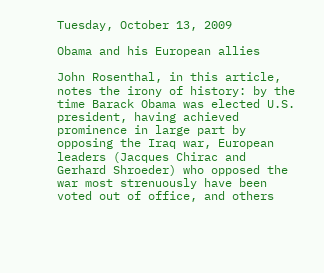Tuesday, October 13, 2009

Obama and his European allies

John Rosenthal, in this article, notes the irony of history: by the time Barack Obama was elected U.S. president, having achieved prominence in large part by opposing the Iraq war, European leaders (Jacques Chirac and Gerhard Shroeder) who opposed the war most strenuously have been voted out of office, and others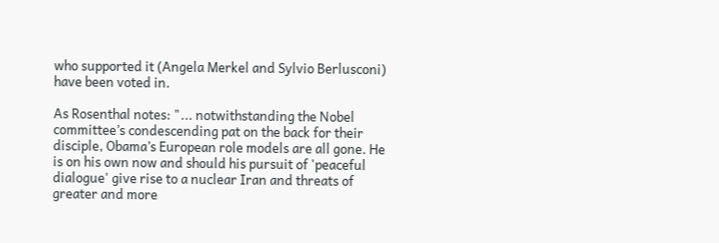who supported it (Angela Merkel and Sylvio Berlusconi) have been voted in.

As Rosenthal notes: "... notwithstanding the Nobel committee’s condescending pat on the back for their disciple, Obama’s European role models are all gone. He is on his own now and should his pursuit of 'peaceful dialogue' give rise to a nuclear Iran and threats of greater and more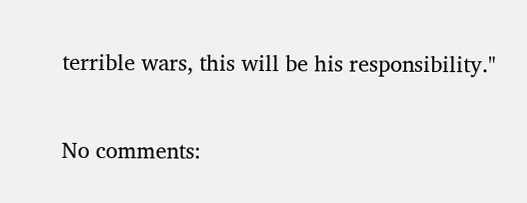terrible wars, this will be his responsibility."

No comments: